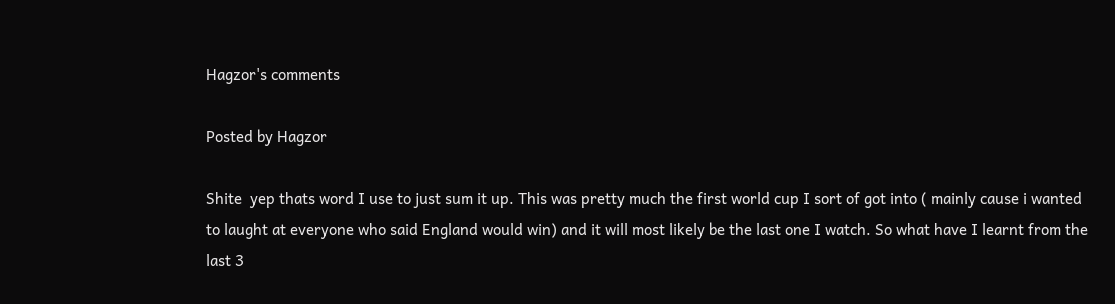Hagzor's comments

Posted by Hagzor

Shite  yep thats word I use to just sum it up. This was pretty much the first world cup I sort of got into ( mainly cause i wanted to laught at everyone who said England would win) and it will most likely be the last one I watch. So what have I learnt from the last 3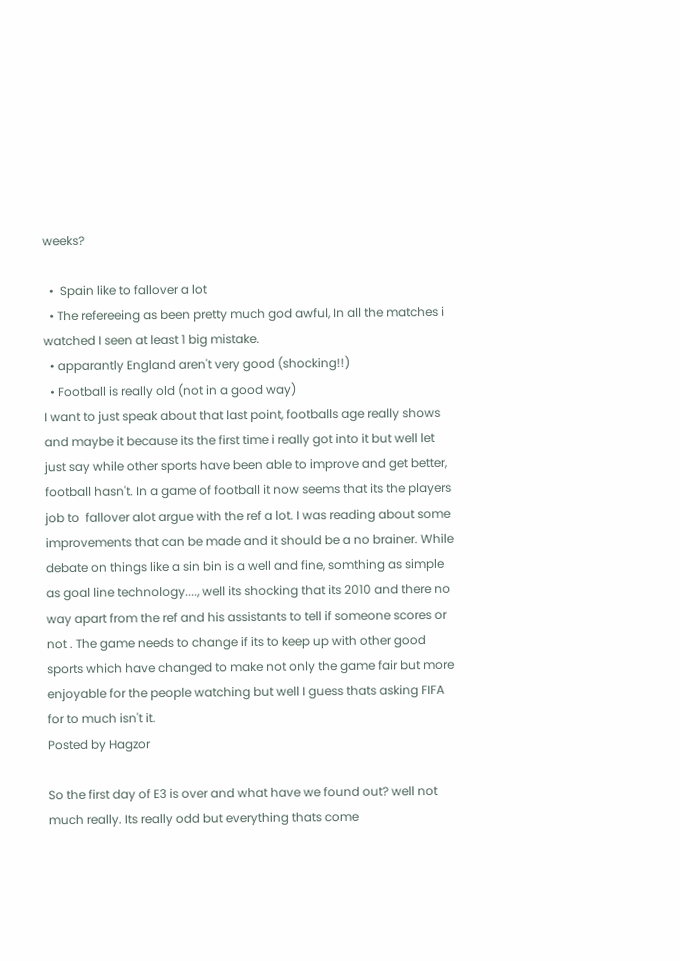weeks?

  •  Spain like to fallover a lot
  • The refereeing as been pretty much god awful, In all the matches i watched I seen at least 1 big mistake.
  • apparantly England aren't very good (shocking!!)
  • Football is really old (not in a good way)
I want to just speak about that last point, footballs age really shows and maybe it because its the first time i really got into it but well let just say while other sports have been able to improve and get better, football hasn't. In a game of football it now seems that its the players job to  fallover alot argue with the ref a lot. I was reading about some improvements that can be made and it should be a no brainer. While debate on things like a sin bin is a well and fine, somthing as simple as goal line technology...., well its shocking that its 2010 and there no way apart from the ref and his assistants to tell if someone scores or not . The game needs to change if its to keep up with other good sports which have changed to make not only the game fair but more enjoyable for the people watching but well I guess thats asking FIFA for to much isn't it.
Posted by Hagzor

So the first day of E3 is over and what have we found out? well not much really. Its really odd but everything thats come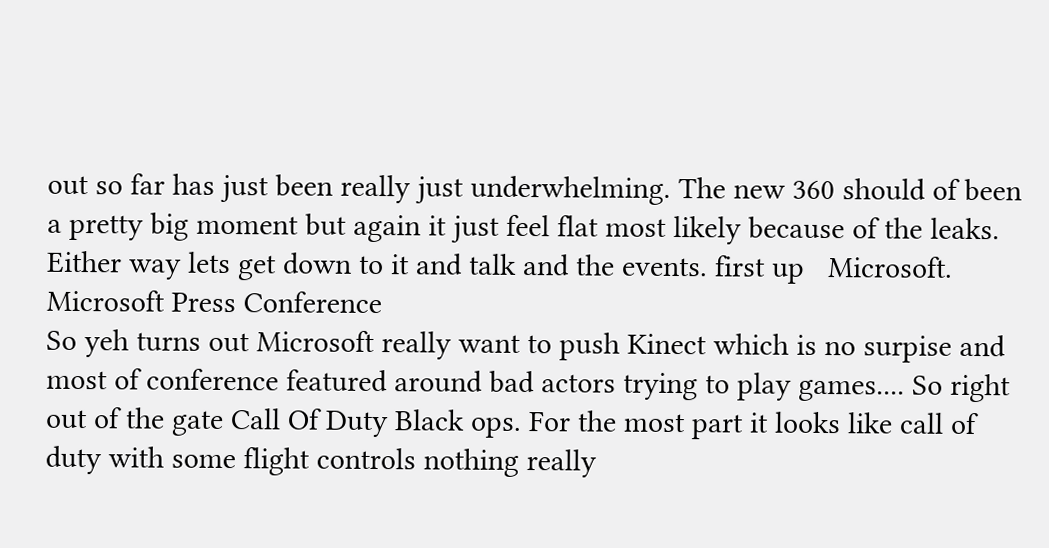out so far has just been really just underwhelming. The new 360 should of been a pretty big moment but again it just feel flat most likely because of the leaks. Either way lets get down to it and talk and the events. first up   Microsoft.
Microsoft Press Conference
So yeh turns out Microsoft really want to push Kinect which is no surpise and most of conference featured around bad actors trying to play games.... So right out of the gate Call Of Duty Black ops. For the most part it looks like call of duty with some flight controls nothing really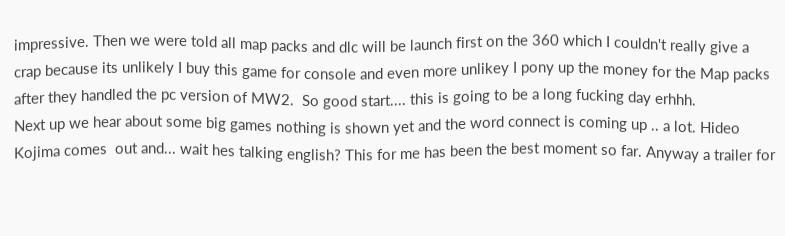impressive. Then we were told all map packs and dlc will be launch first on the 360 which I couldn't really give a crap because its unlikely I buy this game for console and even more unlikey I pony up the money for the Map packs after they handled the pc version of MW2.  So good start.... this is going to be a long fucking day erhhh.
Next up we hear about some big games nothing is shown yet and the word connect is coming up .. a lot. Hideo Kojima comes  out and... wait hes talking english? This for me has been the best moment so far. Anyway a trailer for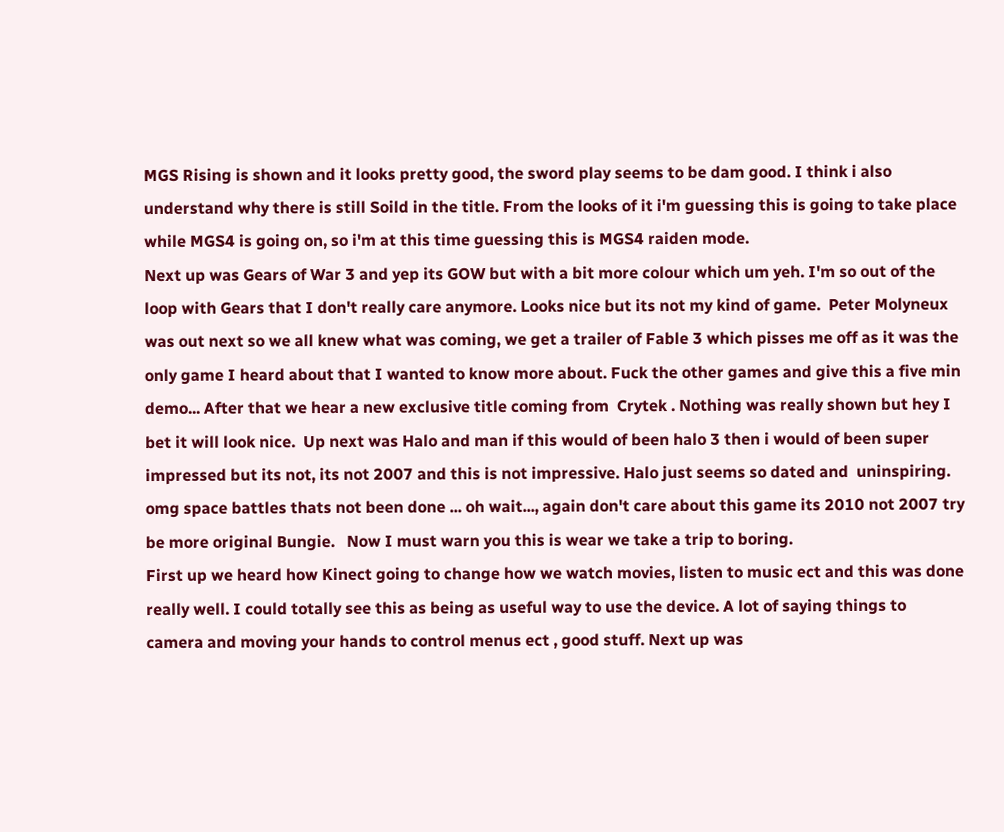MGS Rising is shown and it looks pretty good, the sword play seems to be dam good. I think i also understand why there is still Soild in the title. From the looks of it i'm guessing this is going to take place while MGS4 is going on, so i'm at this time guessing this is MGS4 raiden mode.
Next up was Gears of War 3 and yep its GOW but with a bit more colour which um yeh. I'm so out of the loop with Gears that I don't really care anymore. Looks nice but its not my kind of game.  Peter Molyneux was out next so we all knew what was coming, we get a trailer of Fable 3 which pisses me off as it was the only game I heard about that I wanted to know more about. Fuck the other games and give this a five min demo... After that we hear a new exclusive title coming from  Crytek . Nothing was really shown but hey I bet it will look nice.  Up next was Halo and man if this would of been halo 3 then i would of been super impressed but its not, its not 2007 and this is not impressive. Halo just seems so dated and  uninspiring. omg space battles thats not been done ... oh wait..., again don't care about this game its 2010 not 2007 try be more original Bungie.   Now I must warn you this is wear we take a trip to boring.
First up we heard how Kinect going to change how we watch movies, listen to music ect and this was done really well. I could totally see this as being as useful way to use the device. A lot of saying things to camera and moving your hands to control menus ect , good stuff. Next up was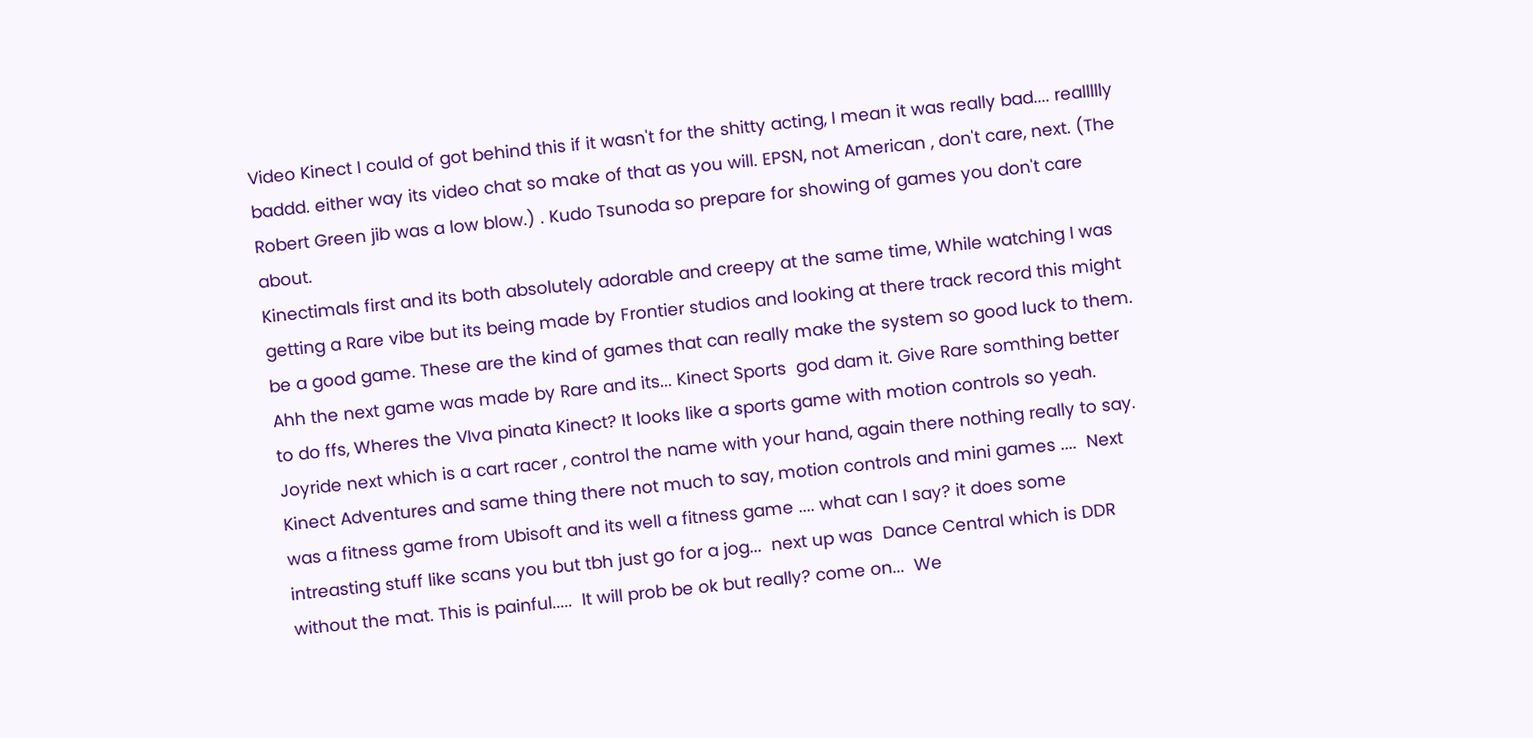Video Kinect I could of got behind this if it wasn't for the shitty acting, I mean it was really bad.... reallllly baddd. either way its video chat so make of that as you will. EPSN, not American , don't care, next. (The Robert Green jib was a low blow.) . Kudo Tsunoda so prepare for showing of games you don't care about.
Kinectimals first and its both absolutely adorable and creepy at the same time, While watching I was getting a Rare vibe but its being made by Frontier studios and looking at there track record this might be a good game. These are the kind of games that can really make the system so good luck to them.  Ahh the next game was made by Rare and its... Kinect Sports  god dam it. Give Rare somthing better to do ffs, Wheres the VIva pinata Kinect? It looks like a sports game with motion controls so yeah.  Joyride next which is a cart racer , control the name with your hand, again there nothing really to say.  Kinect Adventures and same thing there not much to say, motion controls and mini games ....  Next was a fitness game from Ubisoft and its well a fitness game .... what can I say? it does some intreasting stuff like scans you but tbh just go for a jog...  next up was  Dance Central which is DDR without the mat. This is painful.....  It will prob be ok but really? come on...  We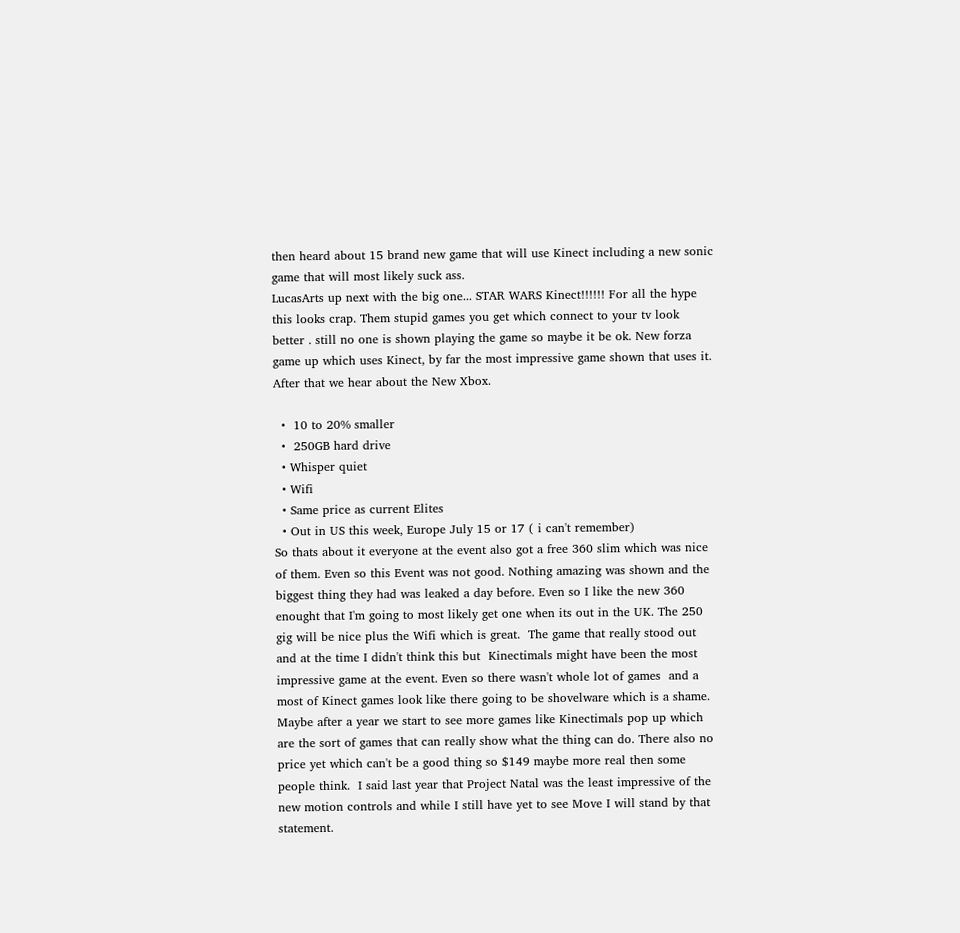then heard about 15 brand new game that will use Kinect including a new sonic game that will most likely suck ass.
LucasArts up next with the big one... STAR WARS Kinect!!!!!! For all the hype this looks crap. Them stupid games you get which connect to your tv look better . still no one is shown playing the game so maybe it be ok. New forza game up which uses Kinect, by far the most impressive game shown that uses it. After that we hear about the New Xbox.

  •  10 to 20% smaller
  •  250GB hard drive
  • Whisper quiet
  • Wifi
  • Same price as current Elites
  • Out in US this week, Europe July 15 or 17 ( i can't remember)
So thats about it everyone at the event also got a free 360 slim which was nice of them. Even so this Event was not good. Nothing amazing was shown and the biggest thing they had was leaked a day before. Even so I like the new 360 enought that I'm going to most likely get one when its out in the UK. The 250 gig will be nice plus the Wifi which is great.  The game that really stood out and at the time I didn't think this but  Kinectimals might have been the most impressive game at the event. Even so there wasn't whole lot of games  and a most of Kinect games look like there going to be shovelware which is a shame. Maybe after a year we start to see more games like Kinectimals pop up which are the sort of games that can really show what the thing can do. There also no price yet which can't be a good thing so $149 maybe more real then some people think.  I said last year that Project Natal was the least impressive of the new motion controls and while I still have yet to see Move I will stand by that statement.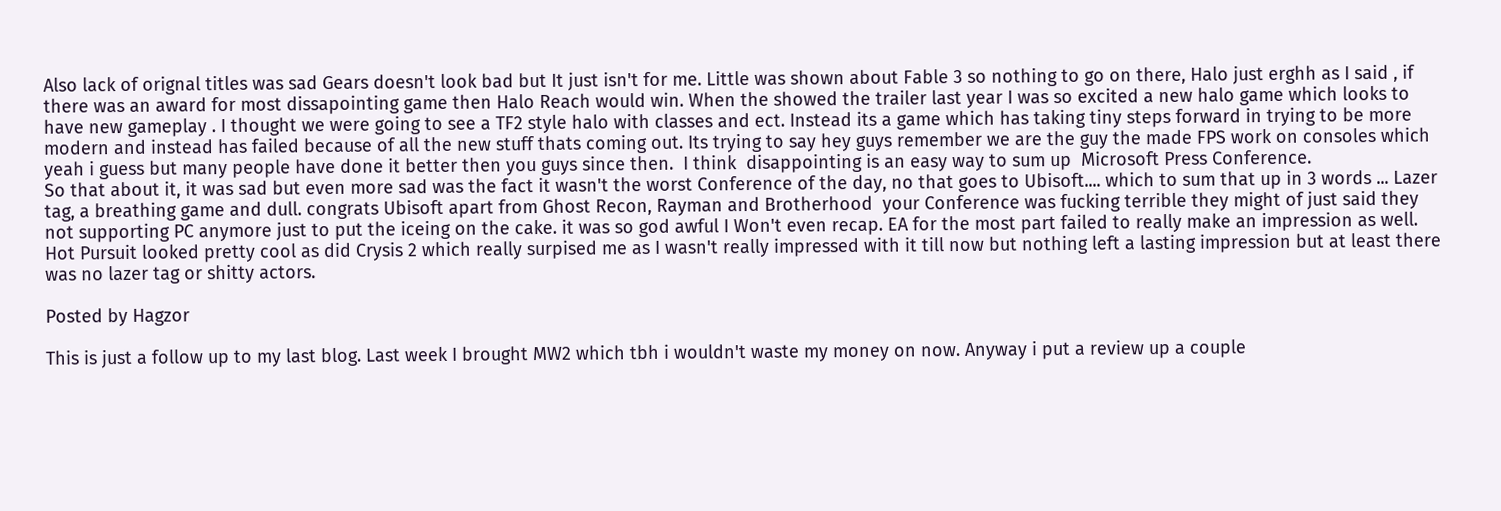Also lack of orignal titles was sad Gears doesn't look bad but It just isn't for me. Little was shown about Fable 3 so nothing to go on there, Halo just erghh as I said , if there was an award for most dissapointing game then Halo Reach would win. When the showed the trailer last year I was so excited a new halo game which looks to have new gameplay . I thought we were going to see a TF2 style halo with classes and ect. Instead its a game which has taking tiny steps forward in trying to be more modern and instead has failed because of all the new stuff thats coming out. Its trying to say hey guys remember we are the guy the made FPS work on consoles which yeah i guess but many people have done it better then you guys since then.  I think  disappointing is an easy way to sum up  Microsoft Press Conference.
So that about it, it was sad but even more sad was the fact it wasn't the worst Conference of the day, no that goes to Ubisoft.... which to sum that up in 3 words ... Lazer tag, a breathing game and dull. congrats Ubisoft apart from Ghost Recon, Rayman and Brotherhood  your Conference was fucking terrible they might of just said they not supporting PC anymore just to put the iceing on the cake. it was so god awful I Won't even recap. EA for the most part failed to really make an impression as well. Hot Pursuit looked pretty cool as did Crysis 2 which really surpised me as I wasn't really impressed with it till now but nothing left a lasting impression but at least there was no lazer tag or shitty actors.

Posted by Hagzor

This is just a follow up to my last blog. Last week I brought MW2 which tbh i wouldn't waste my money on now. Anyway i put a review up a couple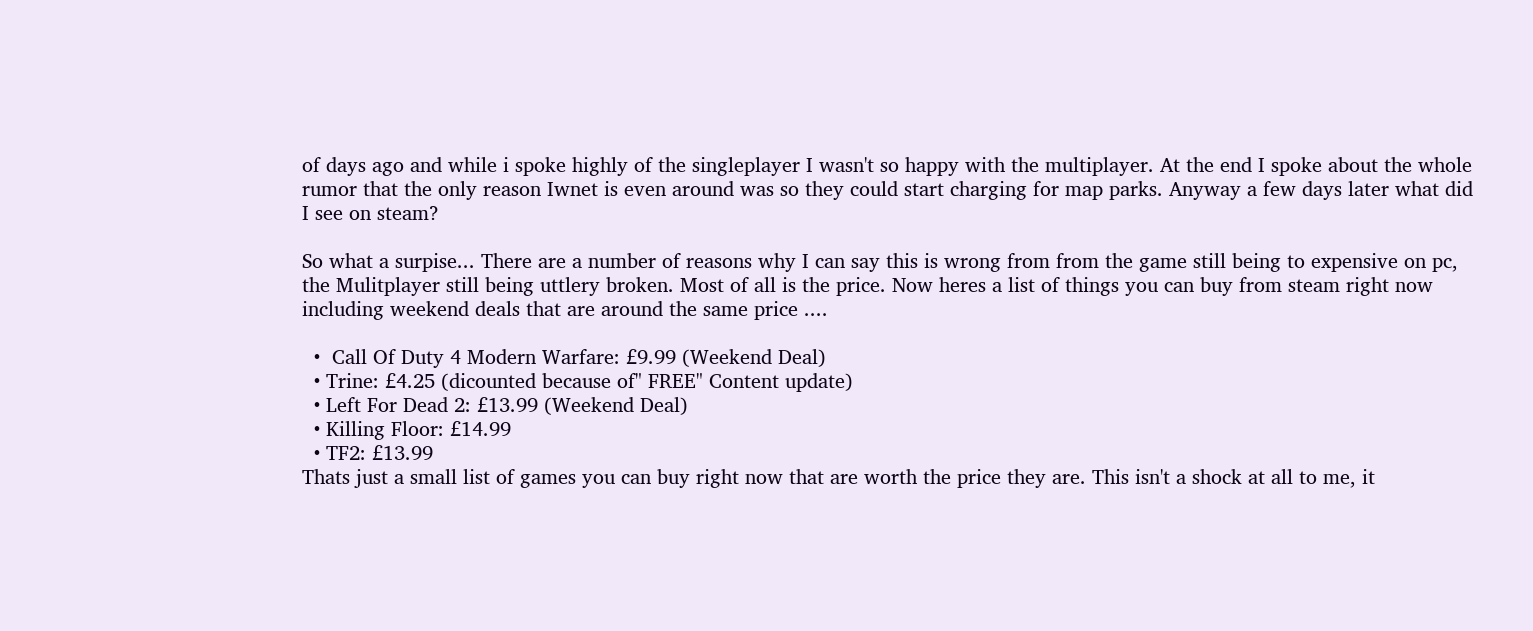of days ago and while i spoke highly of the singleplayer I wasn't so happy with the multiplayer. At the end I spoke about the whole rumor that the only reason Iwnet is even around was so they could start charging for map parks. Anyway a few days later what did I see on steam?

So what a surpise... There are a number of reasons why I can say this is wrong from from the game still being to expensive on pc, the Mulitplayer still being uttlery broken. Most of all is the price. Now heres a list of things you can buy from steam right now including weekend deals that are around the same price ....

  •  Call Of Duty 4 Modern Warfare: £9.99 (Weekend Deal)
  • Trine: £4.25 (dicounted because of" FREE" Content update)
  • Left For Dead 2: £13.99 (Weekend Deal)
  • Killing Floor: £14.99
  • TF2: £13.99
Thats just a small list of games you can buy right now that are worth the price they are. This isn't a shock at all to me, it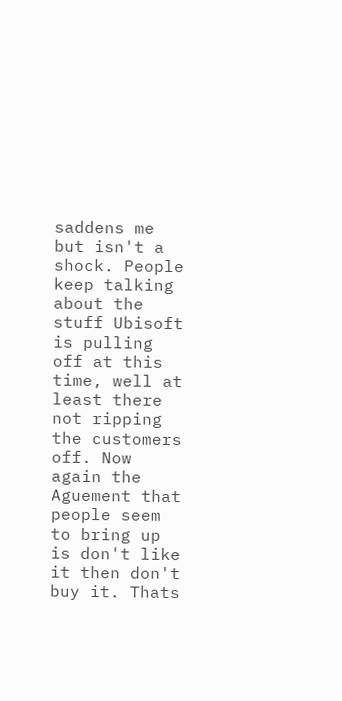saddens me but isn't a shock. People keep talking about the stuff Ubisoft is pulling off at this time, well at least there not ripping the customers off. Now again the Aguement that people seem to bring up is don't like it then don't buy it. Thats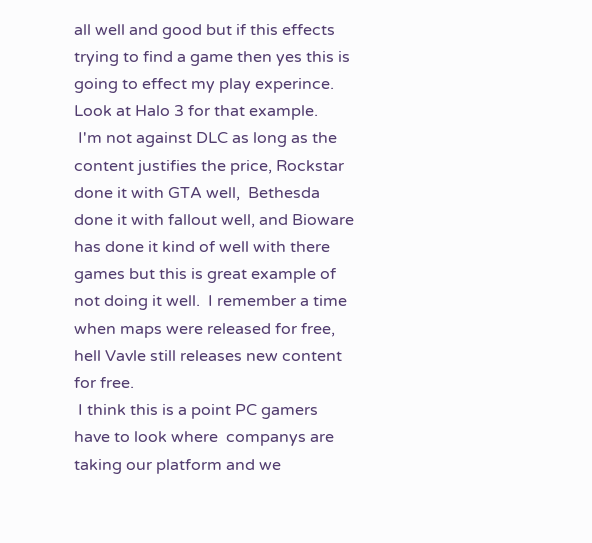all well and good but if this effects trying to find a game then yes this is going to effect my play experince. Look at Halo 3 for that example.
 I'm not against DLC as long as the content justifies the price, Rockstar done it with GTA well,  Bethesda done it with fallout well, and Bioware has done it kind of well with there games but this is great example of not doing it well.  I remember a time when maps were released for free, hell Vavle still releases new content for free.
 I think this is a point PC gamers have to look where  companys are taking our platform and we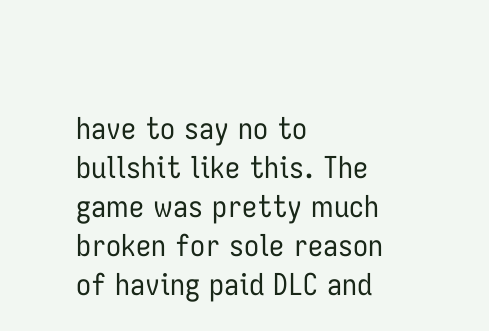have to say no to bullshit like this. The game was pretty much broken for sole reason of having paid DLC and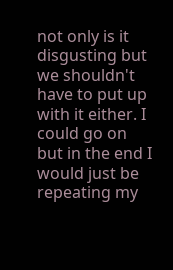not only is it  disgusting but we shouldn't have to put up with it either. I could go on but in the end I would just be repeating my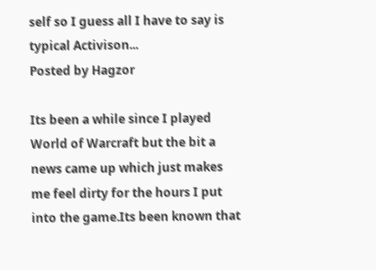self so I guess all I have to say is typical Activison...
Posted by Hagzor

Its been a while since I played World of Warcraft but the bit a news came up which just makes me feel dirty for the hours I put into the game.Its been known that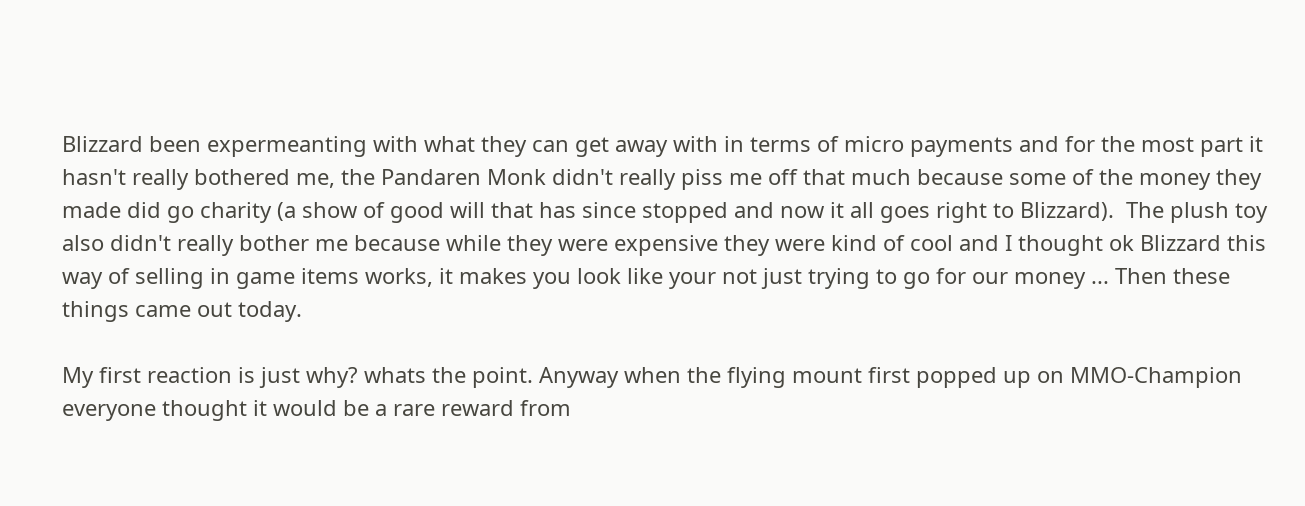Blizzard been expermeanting with what they can get away with in terms of micro payments and for the most part it hasn't really bothered me, the Pandaren Monk didn't really piss me off that much because some of the money they made did go charity (a show of good will that has since stopped and now it all goes right to Blizzard).  The plush toy also didn't really bother me because while they were expensive they were kind of cool and I thought ok Blizzard this way of selling in game items works, it makes you look like your not just trying to go for our money ... Then these things came out today.

My first reaction is just why? whats the point. Anyway when the flying mount first popped up on MMO-Champion everyone thought it would be a rare reward from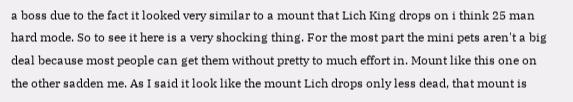a boss due to the fact it looked very similar to a mount that Lich King drops on i think 25 man hard mode. So to see it here is a very shocking thing. For the most part the mini pets aren't a big deal because most people can get them without pretty to much effort in. Mount like this one on the other sadden me. As I said it look like the mount Lich drops only less dead, that mount is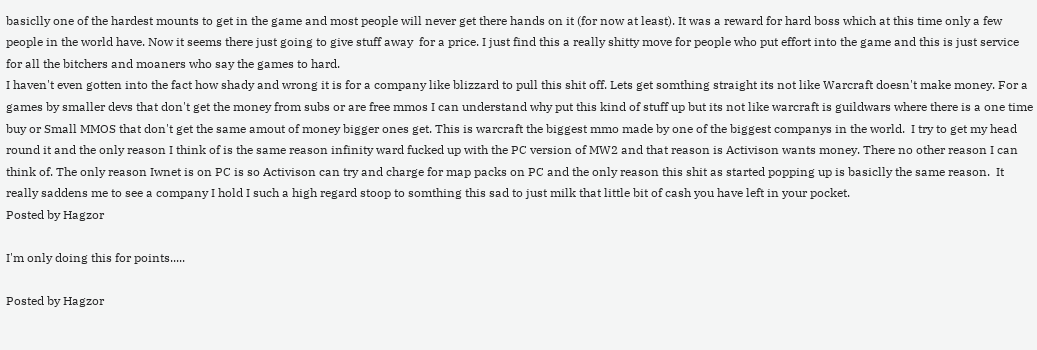basiclly one of the hardest mounts to get in the game and most people will never get there hands on it (for now at least). It was a reward for hard boss which at this time only a few people in the world have. Now it seems there just going to give stuff away  for a price. I just find this a really shitty move for people who put effort into the game and this is just service for all the bitchers and moaners who say the games to hard.
I haven't even gotten into the fact how shady and wrong it is for a company like blizzard to pull this shit off. Lets get somthing straight its not like Warcraft doesn't make money. For a games by smaller devs that don't get the money from subs or are free mmos I can understand why put this kind of stuff up but its not like warcraft is guildwars where there is a one time buy or Small MMOS that don't get the same amout of money bigger ones get. This is warcraft the biggest mmo made by one of the biggest companys in the world.  I try to get my head round it and the only reason I think of is the same reason infinity ward fucked up with the PC version of MW2 and that reason is Activison wants money. There no other reason I can think of. The only reason Iwnet is on PC is so Activison can try and charge for map packs on PC and the only reason this shit as started popping up is basiclly the same reason.  It really saddens me to see a company I hold I such a high regard stoop to somthing this sad to just milk that little bit of cash you have left in your pocket.
Posted by Hagzor

I'm only doing this for points.....

Posted by Hagzor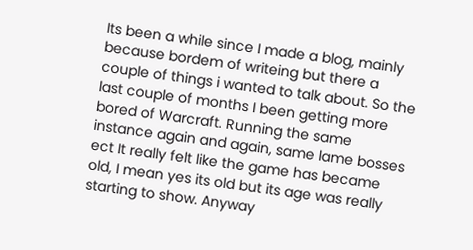Its been a while since I made a blog, mainly because bordem of writeing but there a couple of things i wanted to talk about. So the last couple of months I been getting more bored of Warcraft. Running the same instance again and again, same lame bosses ect It really felt like the game has became old, I mean yes its old but its age was really starting to show. Anyway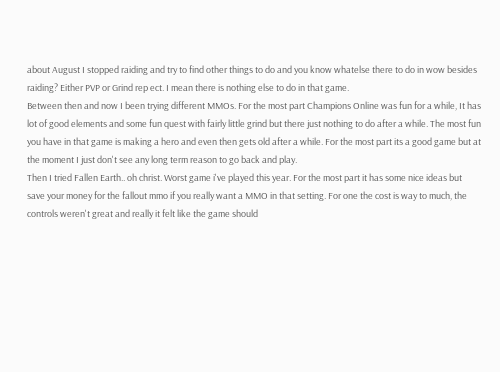about August I stopped raiding and try to find other things to do and you know whatelse there to do in wow besides raiding? Either PVP or Grind rep ect. I mean there is nothing else to do in that game.
Between then and now I been trying different MMOs. For the most part Champions Online was fun for a while, It has lot of good elements and some fun quest with fairly little grind but there just nothing to do after a while. The most fun you have in that game is making a hero and even then gets old after a while. For the most part its a good game but at the moment I just don't see any long term reason to go back and play.
Then I tried Fallen Earth.. oh christ. Worst game i've played this year. For the most part it has some nice ideas but save your money for the fallout mmo if you really want a MMO in that setting. For one the cost is way to much, the controls weren't great and really it felt like the game should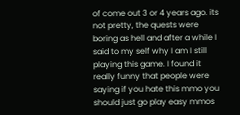of come out 3 or 4 years ago. its not pretty, the quests were boring as hell and after a while I said to my self why I am I still playing this game. I found it really funny that people were saying if you hate this mmo you should just go play easy mmos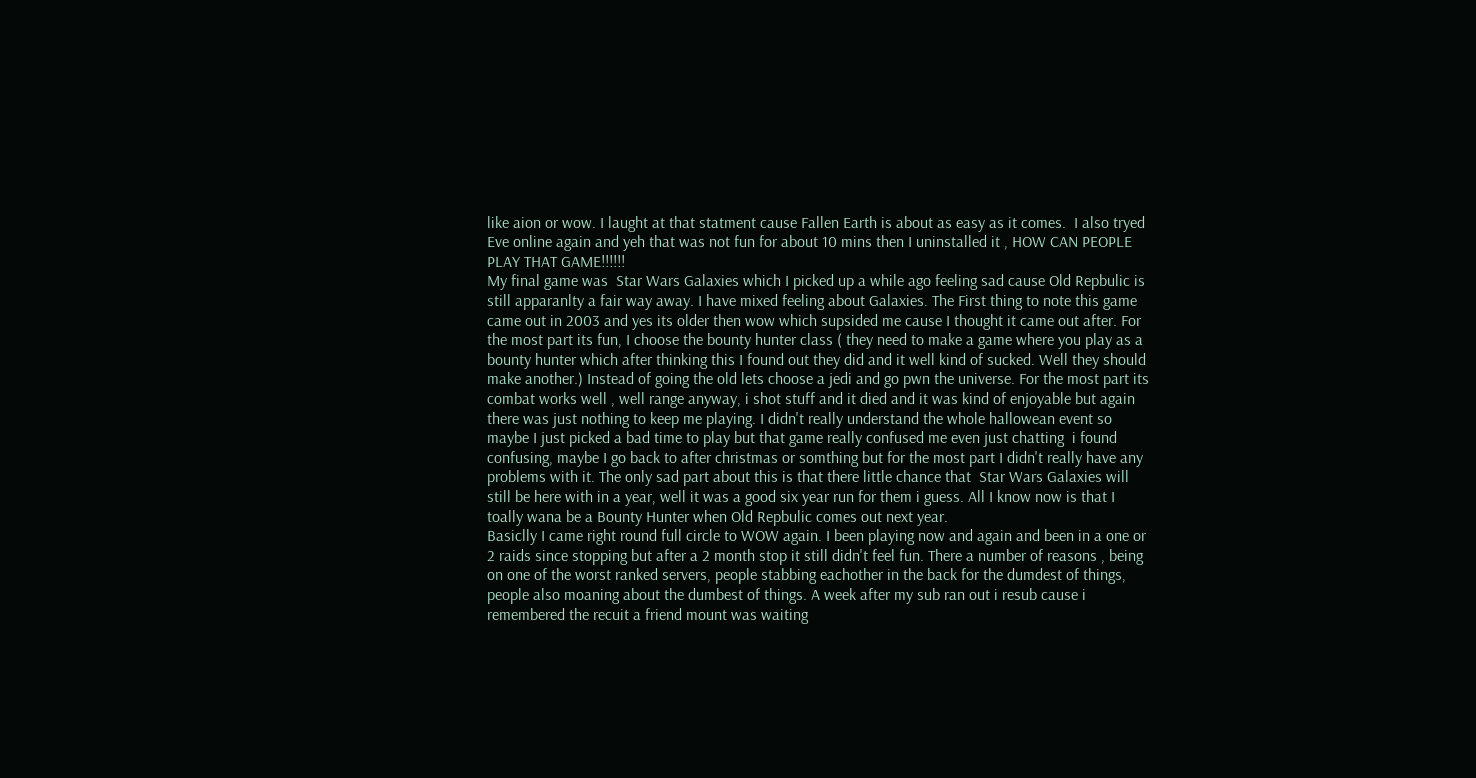like aion or wow. I laught at that statment cause Fallen Earth is about as easy as it comes.  I also tryed Eve online again and yeh that was not fun for about 10 mins then I uninstalled it , HOW CAN PEOPLE PLAY THAT GAME!!!!!!
My final game was  Star Wars Galaxies which I picked up a while ago feeling sad cause Old Repbulic is still apparanlty a fair way away. I have mixed feeling about Galaxies. The First thing to note this game came out in 2003 and yes its older then wow which supsided me cause I thought it came out after. For the most part its fun, I choose the bounty hunter class ( they need to make a game where you play as a bounty hunter which after thinking this I found out they did and it well kind of sucked. Well they should make another.) Instead of going the old lets choose a jedi and go pwn the universe. For the most part its combat works well , well range anyway, i shot stuff and it died and it was kind of enjoyable but again there was just nothing to keep me playing. I didn't really understand the whole hallowean event so maybe I just picked a bad time to play but that game really confused me even just chatting  i found confusing, maybe I go back to after christmas or somthing but for the most part I didn't really have any problems with it. The only sad part about this is that there little chance that  Star Wars Galaxies will still be here with in a year, well it was a good six year run for them i guess. All I know now is that I toally wana be a Bounty Hunter when Old Repbulic comes out next year.
Basiclly I came right round full circle to WOW again. I been playing now and again and been in a one or 2 raids since stopping but after a 2 month stop it still didn't feel fun. There a number of reasons , being on one of the worst ranked servers, people stabbing eachother in the back for the dumdest of things, people also moaning about the dumbest of things. A week after my sub ran out i resub cause i remembered the recuit a friend mount was waiting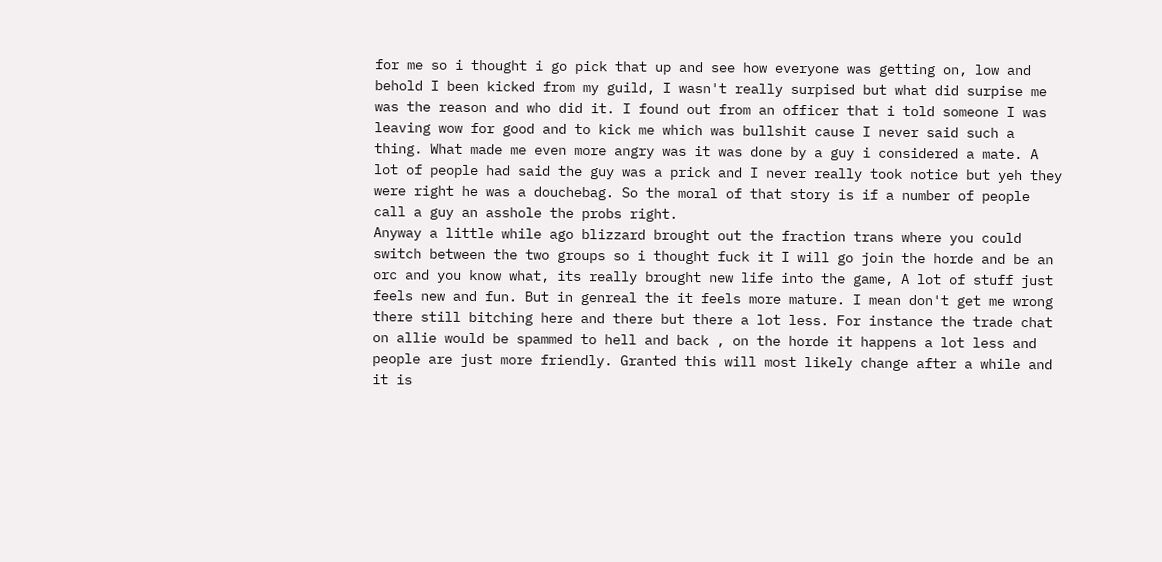for me so i thought i go pick that up and see how everyone was getting on, low and behold I been kicked from my guild, I wasn't really surpised but what did surpise me was the reason and who did it. I found out from an officer that i told someone I was leaving wow for good and to kick me which was bullshit cause I never said such a thing. What made me even more angry was it was done by a guy i considered a mate. A lot of people had said the guy was a prick and I never really took notice but yeh they were right he was a douchebag. So the moral of that story is if a number of people call a guy an asshole the probs right.
Anyway a little while ago blizzard brought out the fraction trans where you could switch between the two groups so i thought fuck it I will go join the horde and be an orc and you know what, its really brought new life into the game, A lot of stuff just feels new and fun. But in genreal the it feels more mature. I mean don't get me wrong there still bitching here and there but there a lot less. For instance the trade chat on allie would be spammed to hell and back , on the horde it happens a lot less and people are just more friendly. Granted this will most likely change after a while and it is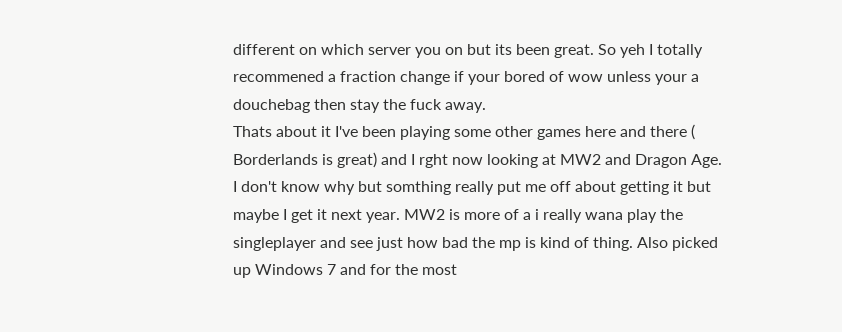different on which server you on but its been great. So yeh I totally recommened a fraction change if your bored of wow unless your a douchebag then stay the fuck away.
Thats about it I've been playing some other games here and there ( Borderlands is great) and I rght now looking at MW2 and Dragon Age. I don't know why but somthing really put me off about getting it but maybe I get it next year. MW2 is more of a i really wana play the singleplayer and see just how bad the mp is kind of thing. Also picked up Windows 7 and for the most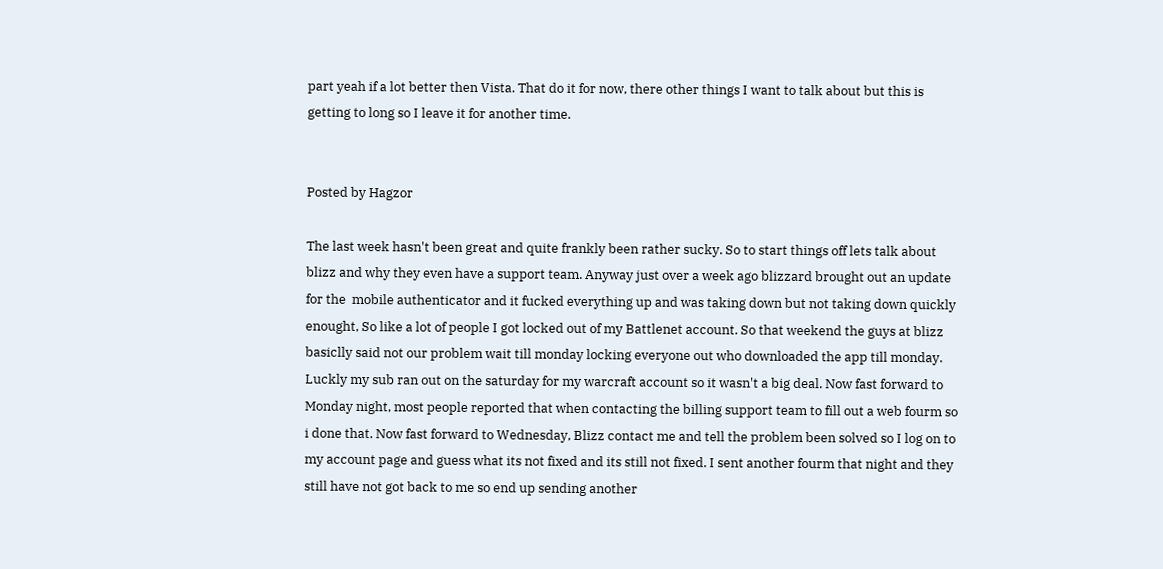part yeah if a lot better then Vista. That do it for now, there other things I want to talk about but this is getting to long so I leave it for another time.


Posted by Hagzor

The last week hasn't been great and quite frankly been rather sucky. So to start things off lets talk about blizz and why they even have a support team. Anyway just over a week ago blizzard brought out an update for the  mobile authenticator and it fucked everything up and was taking down but not taking down quickly enought, So like a lot of people I got locked out of my Battlenet account. So that weekend the guys at blizz basiclly said not our problem wait till monday locking everyone out who downloaded the app till monday. Luckly my sub ran out on the saturday for my warcraft account so it wasn't a big deal. Now fast forward to Monday night, most people reported that when contacting the billing support team to fill out a web fourm so i done that. Now fast forward to Wednesday, Blizz contact me and tell the problem been solved so I log on to my account page and guess what its not fixed and its still not fixed. I sent another fourm that night and they still have not got back to me so end up sending another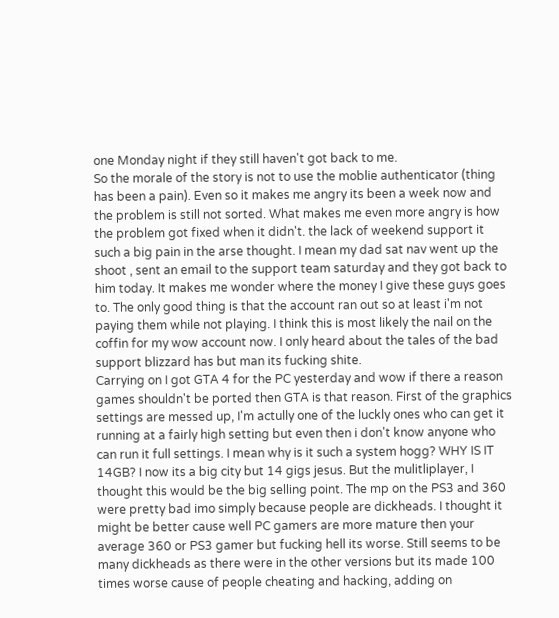one Monday night if they still haven't got back to me.
So the morale of the story is not to use the moblie authenticator (thing has been a pain). Even so it makes me angry its been a week now and the problem is still not sorted. What makes me even more angry is how the problem got fixed when it didn't. the lack of weekend support it such a big pain in the arse thought. I mean my dad sat nav went up the shoot , sent an email to the support team saturday and they got back to him today. It makes me wonder where the money I give these guys goes to. The only good thing is that the account ran out so at least i'm not paying them while not playing. I think this is most likely the nail on the coffin for my wow account now. I only heard about the tales of the bad support blizzard has but man its fucking shite.
Carrying on I got GTA 4 for the PC yesterday and wow if there a reason games shouldn't be ported then GTA is that reason. First of the graphics settings are messed up, I'm actully one of the luckly ones who can get it running at a fairly high setting but even then i don't know anyone who can run it full settings. I mean why is it such a system hogg? WHY IS IT 14GB? I now its a big city but 14 gigs jesus. But the mulitliplayer, I thought this would be the big selling point. The mp on the PS3 and 360 were pretty bad imo simply because people are dickheads. I thought it might be better cause well PC gamers are more mature then your average 360 or PS3 gamer but fucking hell its worse. Still seems to be many dickheads as there were in the other versions but its made 100 times worse cause of people cheating and hacking, adding on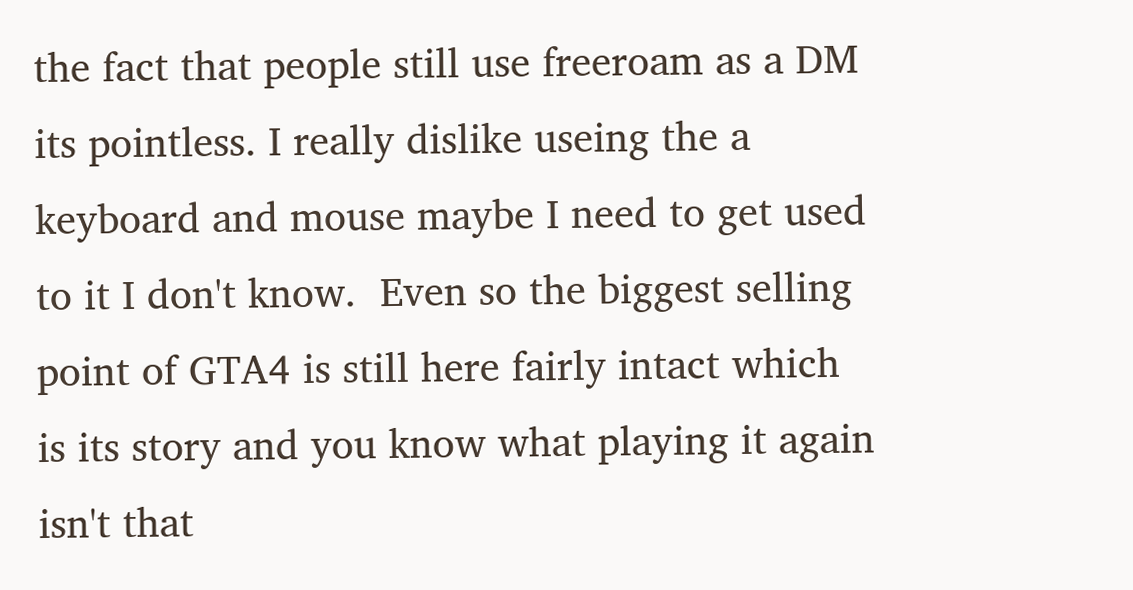the fact that people still use freeroam as a DM its pointless. I really dislike useing the a keyboard and mouse maybe I need to get used to it I don't know.  Even so the biggest selling point of GTA4 is still here fairly intact which is its story and you know what playing it again isn't that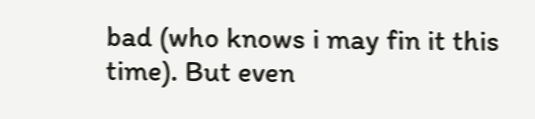bad (who knows i may fin it this time). But even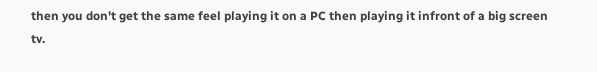then you don't get the same feel playing it on a PC then playing it infront of a big screen tv.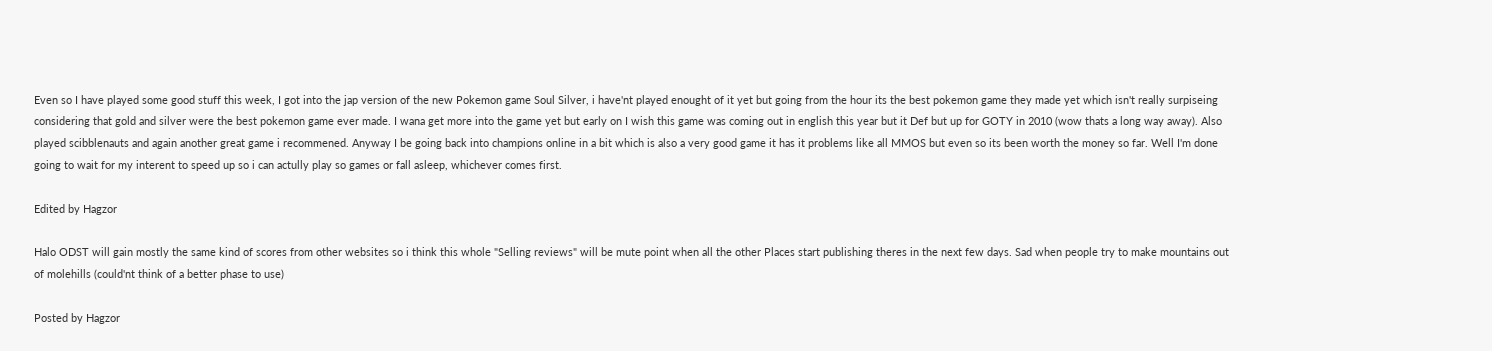Even so I have played some good stuff this week, I got into the jap version of the new Pokemon game Soul Silver, i have'nt played enought of it yet but going from the hour its the best pokemon game they made yet which isn't really surpiseing considering that gold and silver were the best pokemon game ever made. I wana get more into the game yet but early on I wish this game was coming out in english this year but it Def but up for GOTY in 2010 (wow thats a long way away). Also played scibblenauts and again another great game i recommened. Anyway I be going back into champions online in a bit which is also a very good game it has it problems like all MMOS but even so its been worth the money so far. Well I'm done going to wait for my interent to speed up so i can actully play so games or fall asleep, whichever comes first.

Edited by Hagzor

Halo ODST will gain mostly the same kind of scores from other websites so i think this whole "Selling reviews" will be mute point when all the other Places start publishing theres in the next few days. Sad when people try to make mountains out of molehills (could'nt think of a better phase to use)

Posted by Hagzor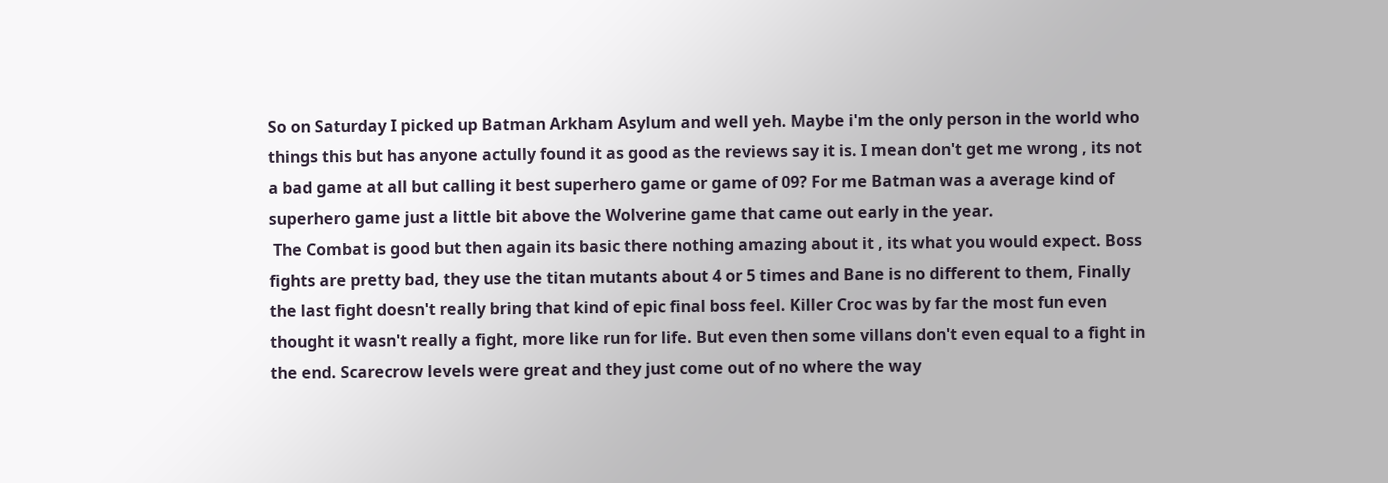So on Saturday I picked up Batman Arkham Asylum and well yeh. Maybe i'm the only person in the world who things this but has anyone actully found it as good as the reviews say it is. I mean don't get me wrong , its not a bad game at all but calling it best superhero game or game of 09? For me Batman was a average kind of superhero game just a little bit above the Wolverine game that came out early in the year.
 The Combat is good but then again its basic there nothing amazing about it , its what you would expect. Boss fights are pretty bad, they use the titan mutants about 4 or 5 times and Bane is no different to them, Finally the last fight doesn't really bring that kind of epic final boss feel. Killer Croc was by far the most fun even thought it wasn't really a fight, more like run for life. But even then some villans don't even equal to a fight in the end. Scarecrow levels were great and they just come out of no where the way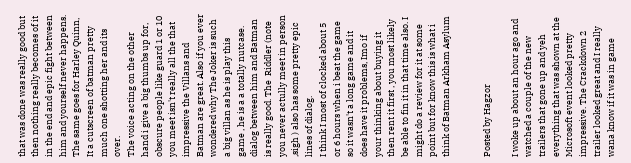that was done was really good but then nothing really becomes of it in the end and epic fight between him and yourself never happens. The same goes for Harley Quinn, It a cutscreen of batman pretty much one shotting her and its over.
The voice acting on the other hand i give a big thumbs up for, obscure people like guard 1 or 10 you meet isn't really all the that impressive the Villans and Batman are great. Also if you ever wondered why The Joker is such a big villan as he is play this game , he is a a totally nutcase. dialog between him and Batman is really good. The  Riddler (note you never actully meet in person ,sigh ) also has some pretty epic lines of dialog.
I think I most of clocked about 5 or 6 hours when i beat the game so it wasn't a long game and it does have it problems, Imo if your thinking about buying it then rent it first , you most likely be able to fin it in that time also. I might do a review for it at some point but for know this is what i think of Batman Arkham Asylum


Posted by Hagzor

I woke up about an hour ago and watched a couple of the new trailers that gone up and yeh everything that was shown at the Microsoft event looked pretty impressive. The Crackdown 2 trailer looked great and I really wana know if it was in game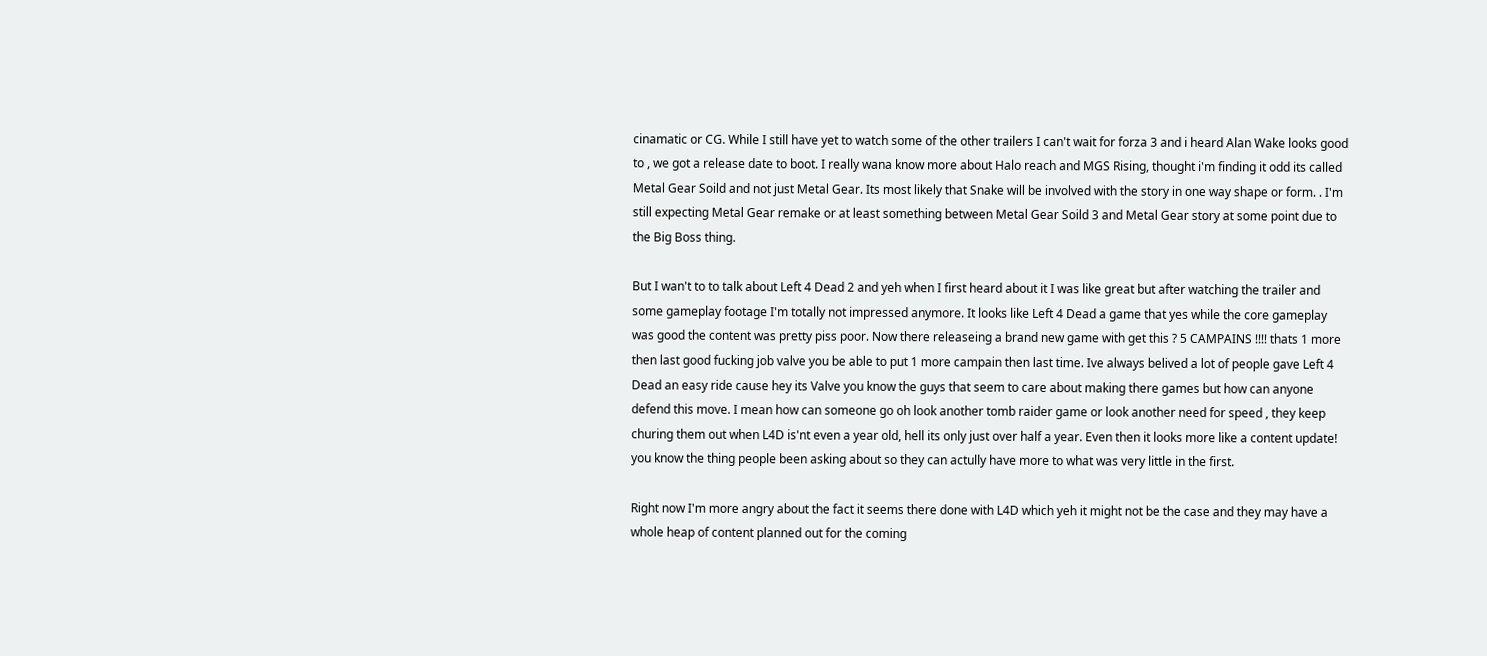cinamatic or CG. While I still have yet to watch some of the other trailers I can't wait for forza 3 and i heard Alan Wake looks good to , we got a release date to boot. I really wana know more about Halo reach and MGS Rising, thought i'm finding it odd its called Metal Gear Soild and not just Metal Gear. Its most likely that Snake will be involved with the story in one way shape or form. . I'm still expecting Metal Gear remake or at least something between Metal Gear Soild 3 and Metal Gear story at some point due to the Big Boss thing.

But I wan't to to talk about Left 4 Dead 2 and yeh when I first heard about it I was like great but after watching the trailer and some gameplay footage I'm totally not impressed anymore. It looks like Left 4 Dead a game that yes while the core gameplay was good the content was pretty piss poor. Now there releaseing a brand new game with get this ? 5 CAMPAINS !!!! thats 1 more then last good fucking job valve you be able to put 1 more campain then last time. Ive always belived a lot of people gave Left 4 Dead an easy ride cause hey its Valve you know the guys that seem to care about making there games but how can anyone defend this move. I mean how can someone go oh look another tomb raider game or look another need for speed , they keep churing them out when L4D is'nt even a year old, hell its only just over half a year. Even then it looks more like a content update! you know the thing people been asking about so they can actully have more to what was very little in the first.

Right now I'm more angry about the fact it seems there done with L4D which yeh it might not be the case and they may have a whole heap of content planned out for the coming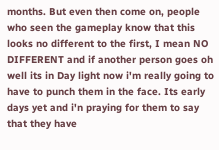months. But even then come on, people who seen the gameplay know that this looks no different to the first, I mean NO DIFFERENT and if another person goes oh well its in Day light now i'm really going to have to punch them in the face. Its early days yet and i'n praying for them to say that they have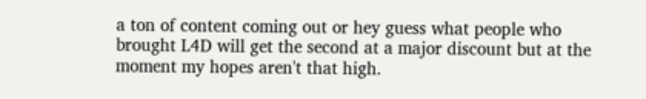a ton of content coming out or hey guess what people who brought L4D will get the second at a major discount but at the moment my hopes aren't that high.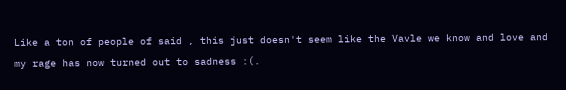Like a ton of people of said , this just doesn't seem like the Vavle we know and love and my rage has now turned out to sadness :(.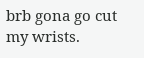brb gona go cut my wrists.